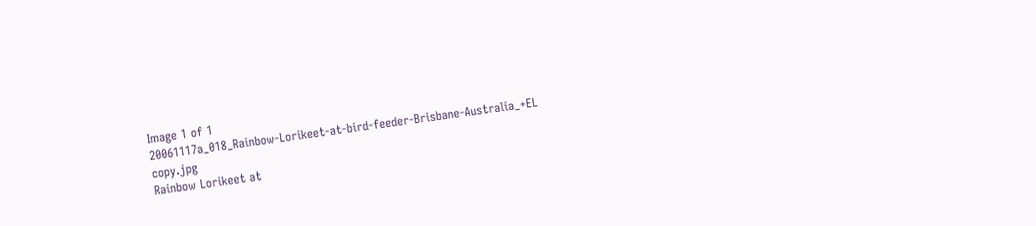Image 1 of 1
20061117a_018_Rainbow-Lorikeet-at-bird-feeder-Brisbane-Australia_+EL copy.jpg
Rainbow Lorikeet at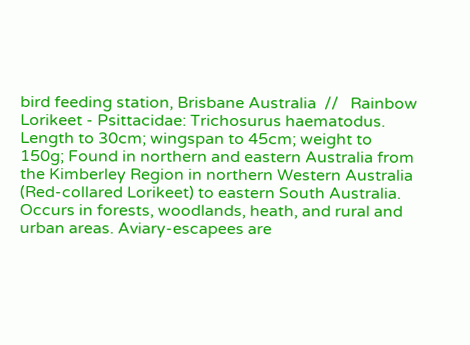bird feeding station, Brisbane Australia  //   Rainbow Lorikeet - Psittacidae: Trichosurus haematodus. Length to 30cm; wingspan to 45cm; weight to 150g; Found in northern and eastern Australia from the Kimberley Region in northern Western Australia (Red-collared Lorikeet) to eastern South Australia. Occurs in forests, woodlands, heath, and rural and urban areas. Aviary-escapees are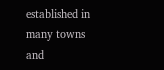established in many towns and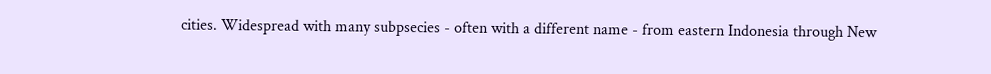cities. Widespread with many subpsecies - often with a different name - from eastern Indonesia through New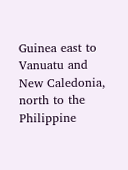Guinea east to Vanuatu and New Caledonia, north to the Philippine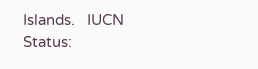Islands.   IUCN Status: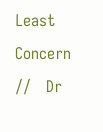Least Concern  //   Dr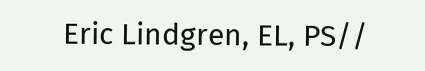Eric Lindgren, EL, PS//